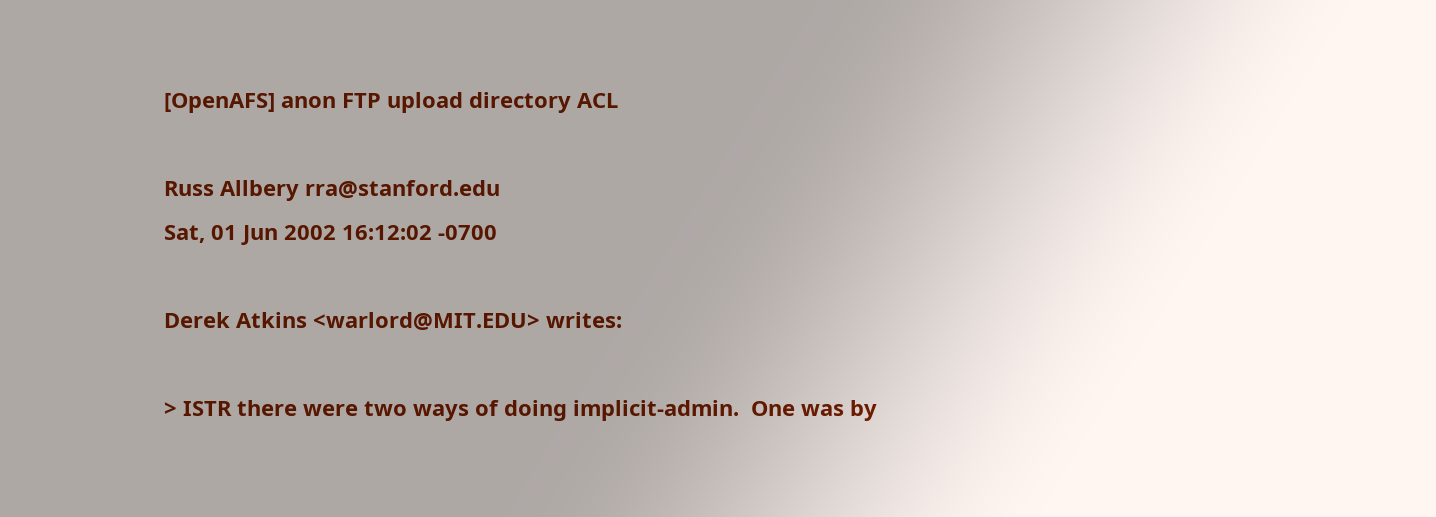[OpenAFS] anon FTP upload directory ACL

Russ Allbery rra@stanford.edu
Sat, 01 Jun 2002 16:12:02 -0700

Derek Atkins <warlord@MIT.EDU> writes:

> ISTR there were two ways of doing implicit-admin.  One was by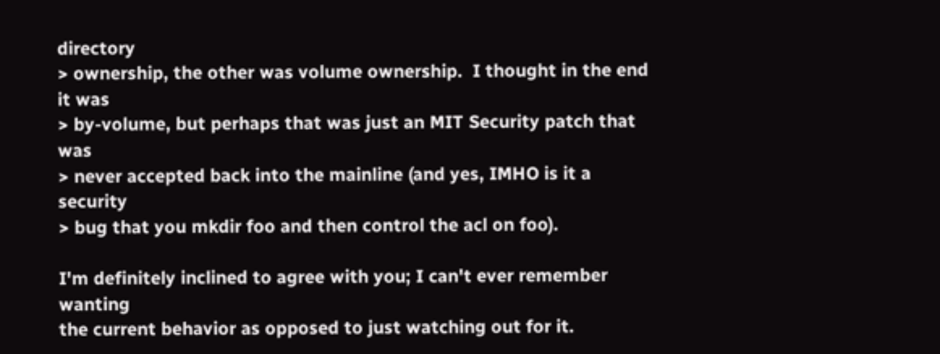directory
> ownership, the other was volume ownership.  I thought in the end it was
> by-volume, but perhaps that was just an MIT Security patch that was
> never accepted back into the mainline (and yes, IMHO is it a security
> bug that you mkdir foo and then control the acl on foo).

I'm definitely inclined to agree with you; I can't ever remember wanting
the current behavior as opposed to just watching out for it.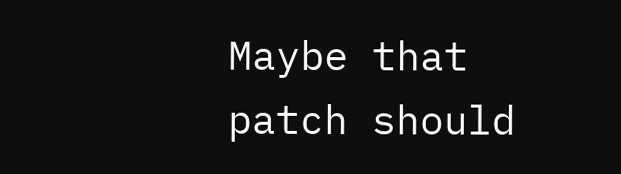Maybe that
patch should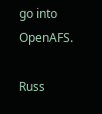go into OpenAFS.

Russ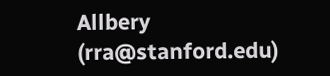Allbery (rra@stanford.edu)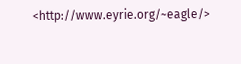<http://www.eyrie.org/~eagle/>